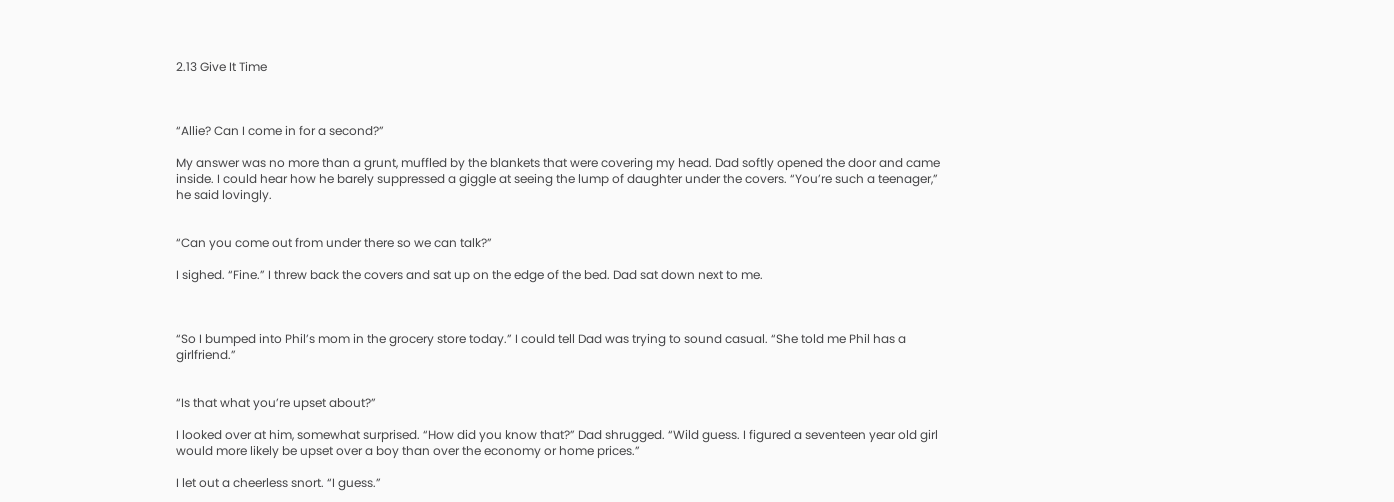2.13 Give It Time



“Allie? Can I come in for a second?”

My answer was no more than a grunt, muffled by the blankets that were covering my head. Dad softly opened the door and came inside. I could hear how he barely suppressed a giggle at seeing the lump of daughter under the covers. “You’re such a teenager,” he said lovingly.


“Can you come out from under there so we can talk?”

I sighed. “Fine.” I threw back the covers and sat up on the edge of the bed. Dad sat down next to me.



“So I bumped into Phil’s mom in the grocery store today.” I could tell Dad was trying to sound casual. “She told me Phil has a girlfriend.”


“Is that what you’re upset about?”

I looked over at him, somewhat surprised. “How did you know that?” Dad shrugged. “Wild guess. I figured a seventeen year old girl would more likely be upset over a boy than over the economy or home prices.”

I let out a cheerless snort. “I guess.”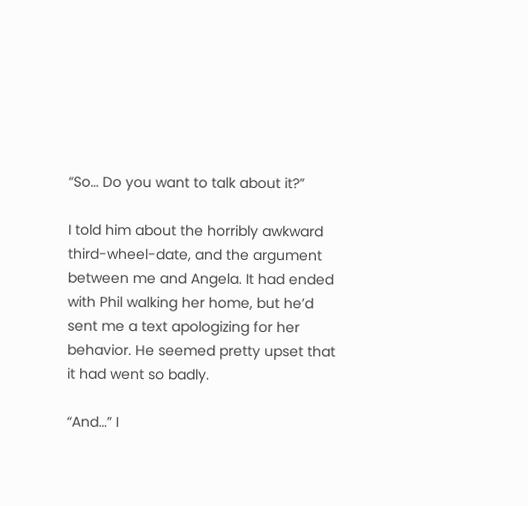“So… Do you want to talk about it?”

I told him about the horribly awkward third-wheel-date, and the argument between me and Angela. It had ended with Phil walking her home, but he’d sent me a text apologizing for her behavior. He seemed pretty upset that it had went so badly.

“And…” I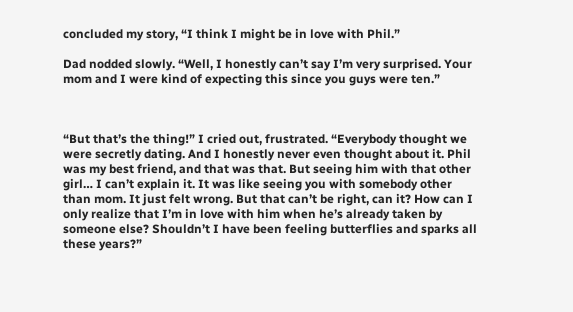concluded my story, “I think I might be in love with Phil.”

Dad nodded slowly. “Well, I honestly can’t say I’m very surprised. Your mom and I were kind of expecting this since you guys were ten.”



“But that’s the thing!” I cried out, frustrated. “Everybody thought we were secretly dating. And I honestly never even thought about it. Phil was my best friend, and that was that. But seeing him with that other girl… I can’t explain it. It was like seeing you with somebody other than mom. It just felt wrong. But that can’t be right, can it? How can I only realize that I’m in love with him when he’s already taken by someone else? Shouldn’t I have been feeling butterflies and sparks all these years?”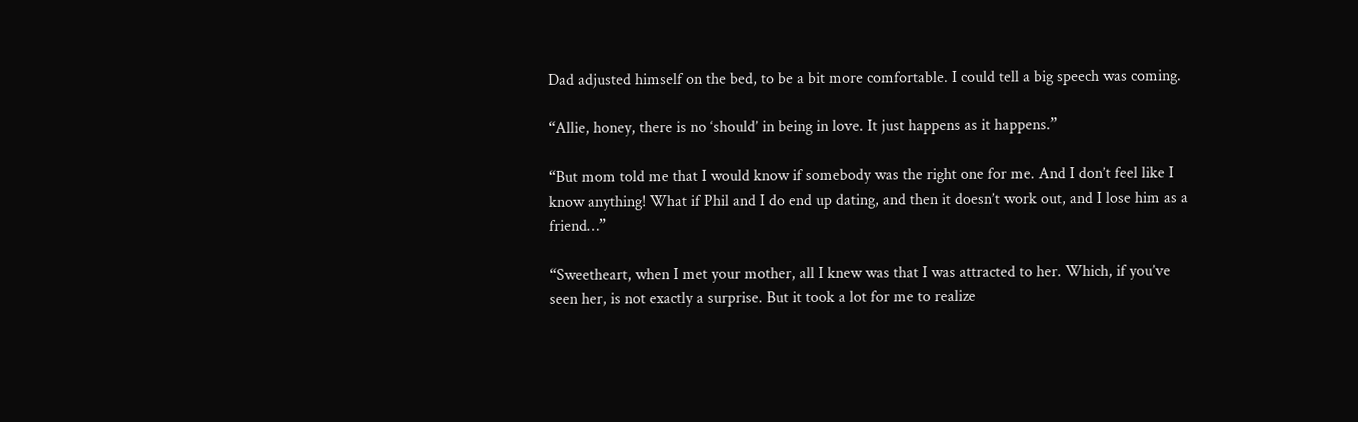Dad adjusted himself on the bed, to be a bit more comfortable. I could tell a big speech was coming.

“Allie, honey, there is no ‘should’ in being in love. It just happens as it happens.”

“But mom told me that I would know if somebody was the right one for me. And I don’t feel like I know anything! What if Phil and I do end up dating, and then it doesn’t work out, and I lose him as a friend…”

“Sweetheart, when I met your mother, all I knew was that I was attracted to her. Which, if you’ve seen her, is not exactly a surprise. But it took a lot for me to realize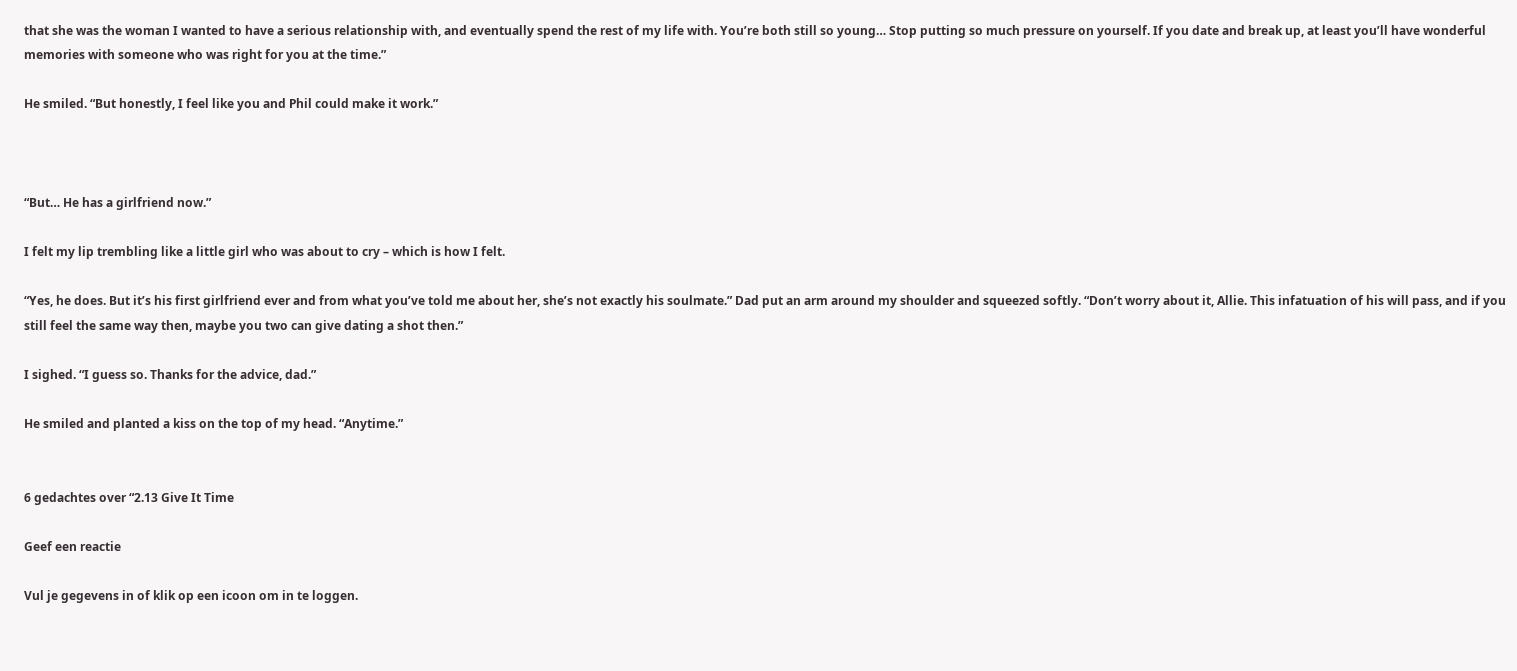that she was the woman I wanted to have a serious relationship with, and eventually spend the rest of my life with. You’re both still so young… Stop putting so much pressure on yourself. If you date and break up, at least you’ll have wonderful memories with someone who was right for you at the time.”

He smiled. “But honestly, I feel like you and Phil could make it work.”



“But… He has a girlfriend now.”

I felt my lip trembling like a little girl who was about to cry – which is how I felt.

“Yes, he does. But it’s his first girlfriend ever and from what you’ve told me about her, she’s not exactly his soulmate.” Dad put an arm around my shoulder and squeezed softly. “Don’t worry about it, Allie. This infatuation of his will pass, and if you still feel the same way then, maybe you two can give dating a shot then.”

I sighed. “I guess so. Thanks for the advice, dad.”

He smiled and planted a kiss on the top of my head. “Anytime.”


6 gedachtes over “2.13 Give It Time

Geef een reactie

Vul je gegevens in of klik op een icoon om in te loggen.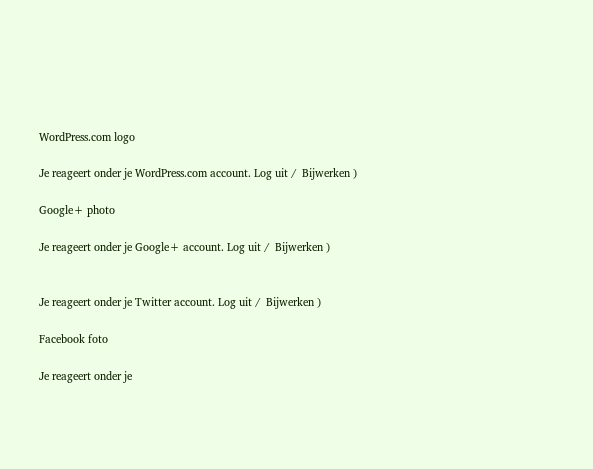WordPress.com logo

Je reageert onder je WordPress.com account. Log uit /  Bijwerken )

Google+ photo

Je reageert onder je Google+ account. Log uit /  Bijwerken )


Je reageert onder je Twitter account. Log uit /  Bijwerken )

Facebook foto

Je reageert onder je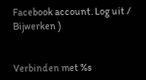Facebook account. Log uit /  Bijwerken )


Verbinden met %s